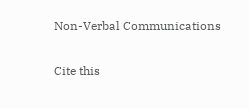Non-Verbal Communications

Cite this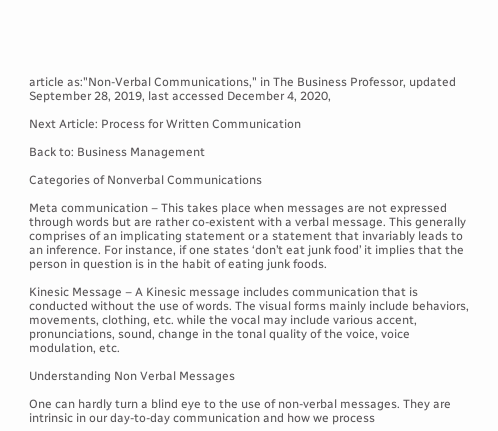article as:"Non-Verbal Communications," in The Business Professor, updated September 28, 2019, last accessed December 4, 2020,

Next Article: Process for Written Communication

Back to: Business Management

Categories of Nonverbal Communications

Meta communication – This takes place when messages are not expressed through words but are rather co-existent with a verbal message. This generally comprises of an implicating statement or a statement that invariably leads to an inference. For instance, if one states ‘don’t eat junk food’ it implies that the person in question is in the habit of eating junk foods.

Kinesic Message – A Kinesic message includes communication that is conducted without the use of words. The visual forms mainly include behaviors, movements, clothing, etc. while the vocal may include various accent, pronunciations, sound, change in the tonal quality of the voice, voice modulation, etc.

Understanding Non Verbal Messages

One can hardly turn a blind eye to the use of non-verbal messages. They are intrinsic in our day-to-day communication and how we process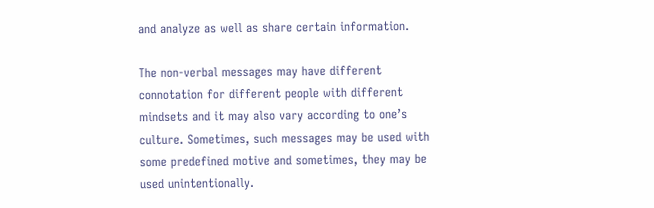and analyze as well as share certain information.

The non-verbal messages may have different connotation for different people with different mindsets and it may also vary according to one’s culture. Sometimes, such messages may be used with some predefined motive and sometimes, they may be used unintentionally.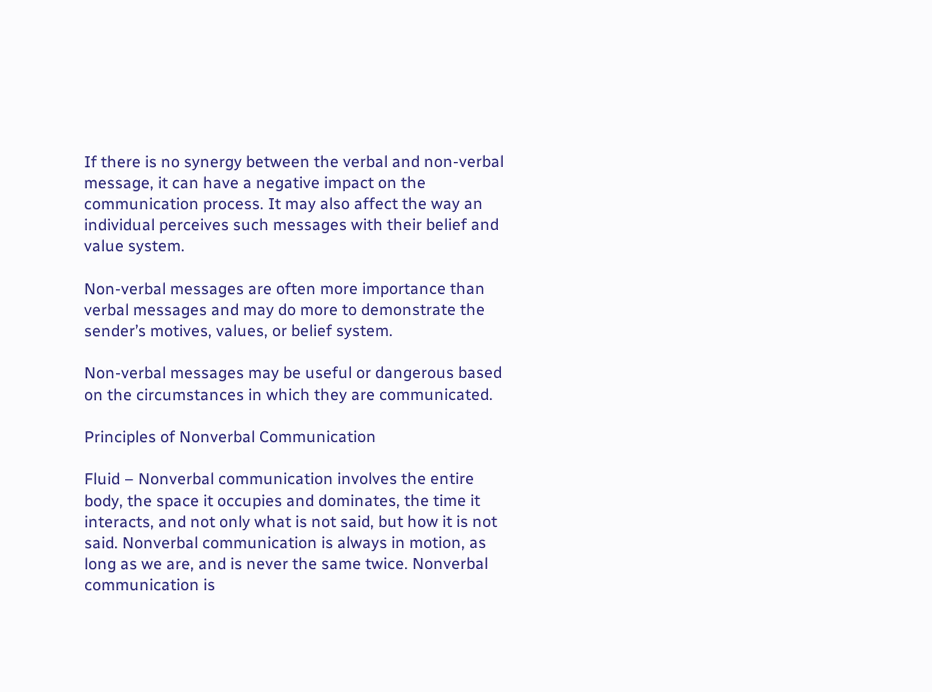If there is no synergy between the verbal and non-verbal message, it can have a negative impact on the communication process. It may also affect the way an individual perceives such messages with their belief and value system.

Non-verbal messages are often more importance than verbal messages and may do more to demonstrate the sender’s motives, values, or belief system.

Non-verbal messages may be useful or dangerous based on the circumstances in which they are communicated.

Principles of Nonverbal Communication

Fluid – Nonverbal communication involves the entire body, the space it occupies and dominates, the time it interacts, and not only what is not said, but how it is not said. Nonverbal communication is always in motion, as long as we are, and is never the same twice. Nonverbal communication is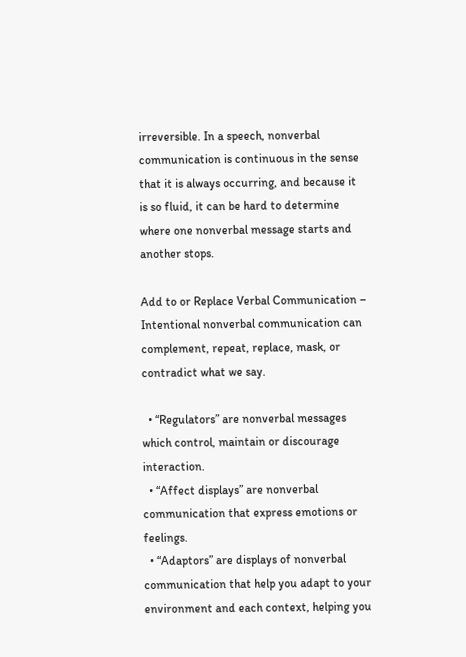irreversible. In a speech, nonverbal communication is continuous in the sense that it is always occurring, and because it is so fluid, it can be hard to determine where one nonverbal message starts and another stops.

Add to or Replace Verbal Communication – Intentional nonverbal communication can complement, repeat, replace, mask, or contradict what we say.

  • “Regulators” are nonverbal messages which control, maintain or discourage interaction.
  • “Affect displays” are nonverbal communication that express emotions or feelings.
  • “Adaptors” are displays of nonverbal communication that help you adapt to your environment and each context, helping you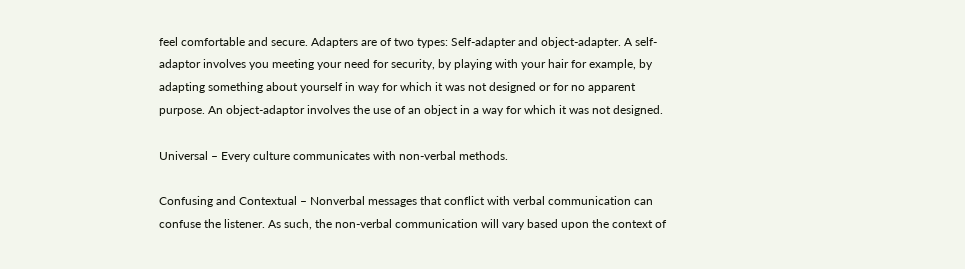feel comfortable and secure. Adapters are of two types: Self-adapter and object-adapter. A self-adaptor involves you meeting your need for security, by playing with your hair for example, by adapting something about yourself in way for which it was not designed or for no apparent purpose. An object-adaptor involves the use of an object in a way for which it was not designed.

Universal – Every culture communicates with non-verbal methods.

Confusing and Contextual – Nonverbal messages that conflict with verbal communication can confuse the listener. As such, the non-verbal communication will vary based upon the context of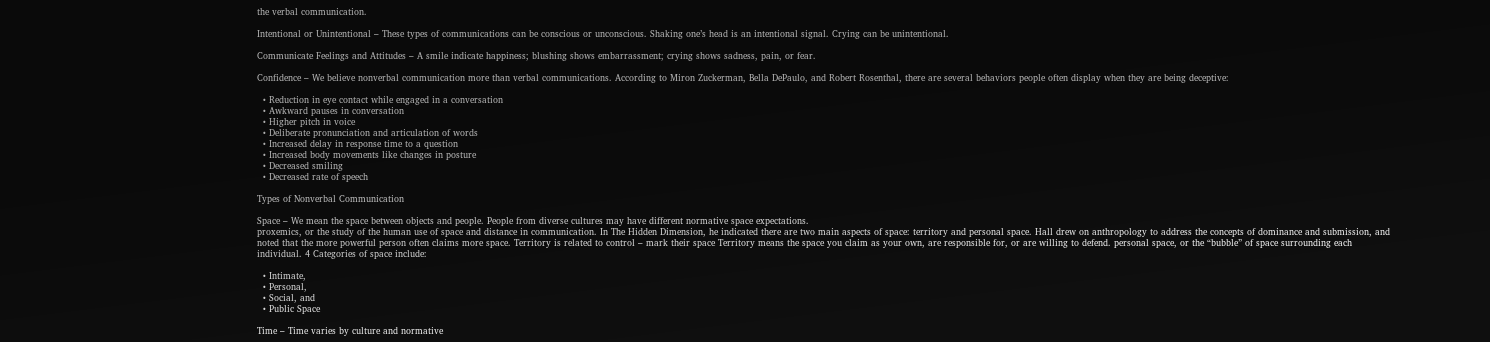the verbal communication.

Intentional or Unintentional – These types of communications can be conscious or unconscious. Shaking one’s head is an intentional signal. Crying can be unintentional.

Communicate Feelings and Attitudes – A smile indicate happiness; blushing shows embarrassment; crying shows sadness, pain, or fear.

Confidence – We believe nonverbal communication more than verbal communications. According to Miron Zuckerman, Bella DePaulo, and Robert Rosenthal, there are several behaviors people often display when they are being deceptive:

  • Reduction in eye contact while engaged in a conversation
  • Awkward pauses in conversation
  • Higher pitch in voice
  • Deliberate pronunciation and articulation of words
  • Increased delay in response time to a question
  • Increased body movements like changes in posture
  • Decreased smiling
  • Decreased rate of speech

Types of Nonverbal Communication

Space – We mean the space between objects and people. People from diverse cultures may have different normative space expectations.
proxemics, or the study of the human use of space and distance in communication. In The Hidden Dimension, he indicated there are two main aspects of space: territory and personal space. Hall drew on anthropology to address the concepts of dominance and submission, and noted that the more powerful person often claims more space. Territory is related to control – mark their space Territory means the space you claim as your own, are responsible for, or are willing to defend. personal space, or the “bubble” of space surrounding each individual. 4 Categories of space include:

  • Intimate,
  • Personal,
  • Social, and
  • Public Space

Time – Time varies by culture and normative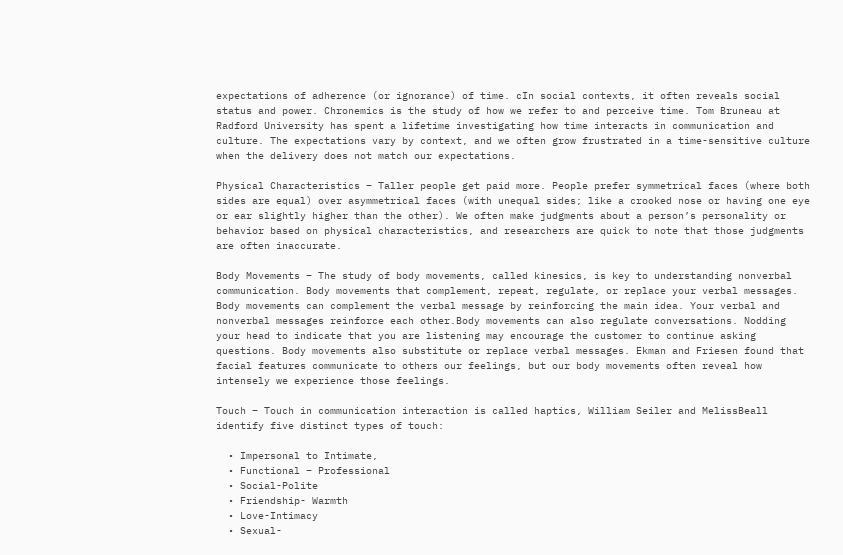expectations of adherence (or ignorance) of time. cIn social contexts, it often reveals social status and power. Chronemics is the study of how we refer to and perceive time. Tom Bruneau at Radford University has spent a lifetime investigating how time interacts in communication and culture. The expectations vary by context, and we often grow frustrated in a time-sensitive culture when the delivery does not match our expectations.

Physical Characteristics – Taller people get paid more. People prefer symmetrical faces (where both sides are equal) over asymmetrical faces (with unequal sides; like a crooked nose or having one eye or ear slightly higher than the other). We often make judgments about a person’s personality or behavior based on physical characteristics, and researchers are quick to note that those judgments are often inaccurate.

Body Movements – The study of body movements, called kinesics, is key to understanding nonverbal communication. Body movements that complement, repeat, regulate, or replace your verbal messages. Body movements can complement the verbal message by reinforcing the main idea. Your verbal and nonverbal messages reinforce each other.Body movements can also regulate conversations. Nodding your head to indicate that you are listening may encourage the customer to continue asking questions. Body movements also substitute or replace verbal messages. Ekman and Friesen found that facial features communicate to others our feelings, but our body movements often reveal how intensely we experience those feelings.

Touch – Touch in communication interaction is called haptics, William Seiler and MelissBeall identify five distinct types of touch:

  • Impersonal to Intimate,
  • Functional – Professional
  • Social-Polite
  • Friendship- Warmth
  • Love-Intimacy
  • Sexual-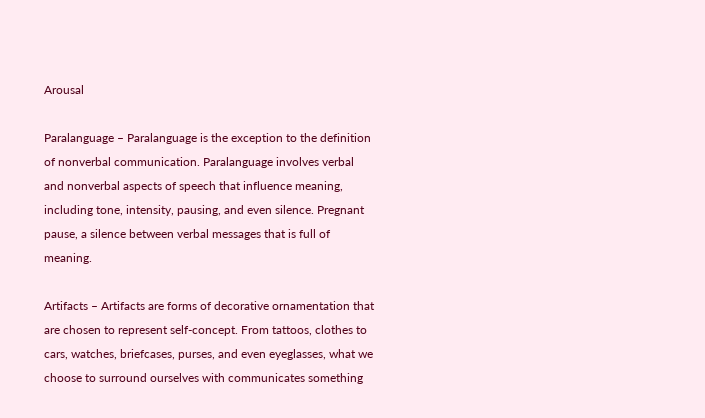Arousal

Paralanguage – Paralanguage is the exception to the definition of nonverbal communication. Paralanguage involves verbal and nonverbal aspects of speech that influence meaning, including tone, intensity, pausing, and even silence. Pregnant pause, a silence between verbal messages that is full of meaning.

Artifacts – Artifacts are forms of decorative ornamentation that are chosen to represent self-concept. From tattoos, clothes to cars, watches, briefcases, purses, and even eyeglasses, what we choose to surround ourselves with communicates something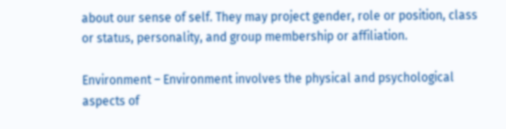about our sense of self. They may project gender, role or position, class or status, personality, and group membership or affiliation.

Environment – Environment involves the physical and psychological aspects of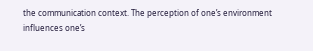the communication context. The perception of one’s environment influences one’s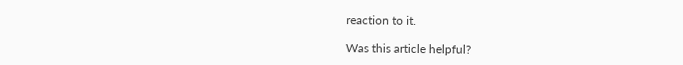reaction to it.

Was this article helpful?